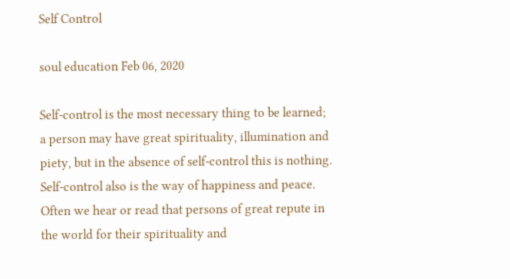Self Control

soul education Feb 06, 2020

Self-control is the most necessary thing to be learned; a person may have great spirituality, illumination and piety, but in the absence of self-control this is nothing. Self-control also is the way of happiness and peace. Often we hear or read that persons of great repute in the world for their spirituality and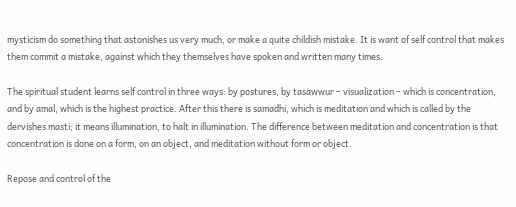mysticism do something that astonishes us very much, or make a quite childish mistake. It is want of self control that makes them commit a mistake, against which they themselves have spoken and written many times.

The spiritual student learns self control in three ways: by postures, by tasawwur – visualization – which is concentration, and by amal, which is the highest practice. After this there is samadhi, which is meditation and which is called by the dervishes masti; it means illumination, to halt in illumination. The difference between meditation and concentration is that concentration is done on a form, on an object, and meditation without form or object.

Repose and control of the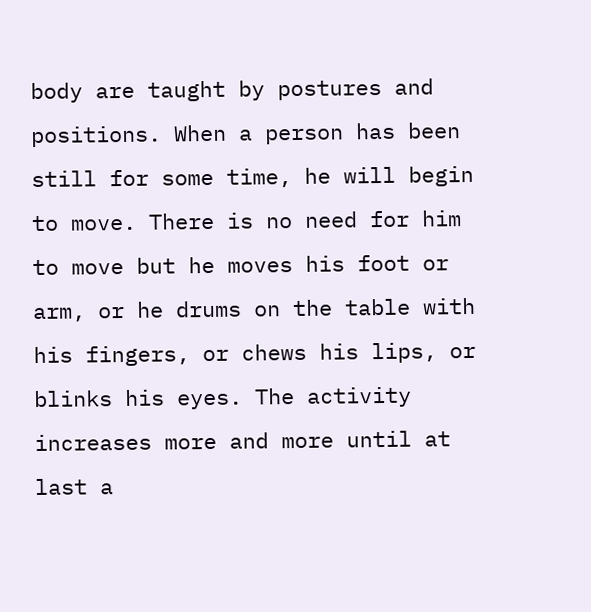body are taught by postures and positions. When a person has been still for some time, he will begin to move. There is no need for him to move but he moves his foot or arm, or he drums on the table with his fingers, or chews his lips, or blinks his eyes. The activity increases more and more until at last a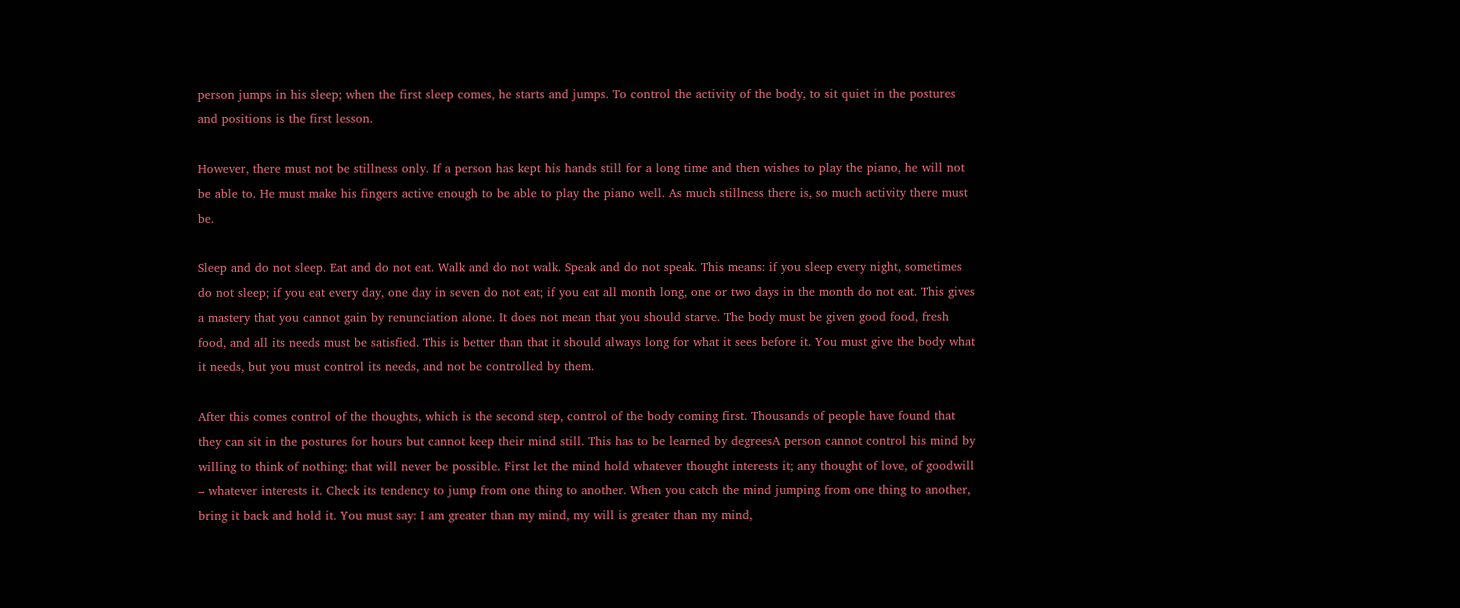person jumps in his sleep; when the first sleep comes, he starts and jumps. To control the activity of the body, to sit quiet in the postures and positions is the first lesson.

However, there must not be stillness only. If a person has kept his hands still for a long time and then wishes to play the piano, he will not be able to. He must make his fingers active enough to be able to play the piano well. As much stillness there is, so much activity there must be.

Sleep and do not sleep. Eat and do not eat. Walk and do not walk. Speak and do not speak. This means: if you sleep every night, sometimes do not sleep; if you eat every day, one day in seven do not eat; if you eat all month long, one or two days in the month do not eat. This gives a mastery that you cannot gain by renunciation alone. It does not mean that you should starve. The body must be given good food, fresh food, and all its needs must be satisfied. This is better than that it should always long for what it sees before it. You must give the body what it needs, but you must control its needs, and not be controlled by them.

After this comes control of the thoughts, which is the second step, control of the body coming first. Thousands of people have found that they can sit in the postures for hours but cannot keep their mind still. This has to be learned by degreesA person cannot control his mind by willing to think of nothing; that will never be possible. First let the mind hold whatever thought interests it; any thought of love, of goodwill – whatever interests it. Check its tendency to jump from one thing to another. When you catch the mind jumping from one thing to another, bring it back and hold it. You must say: I am greater than my mind, my will is greater than my mind,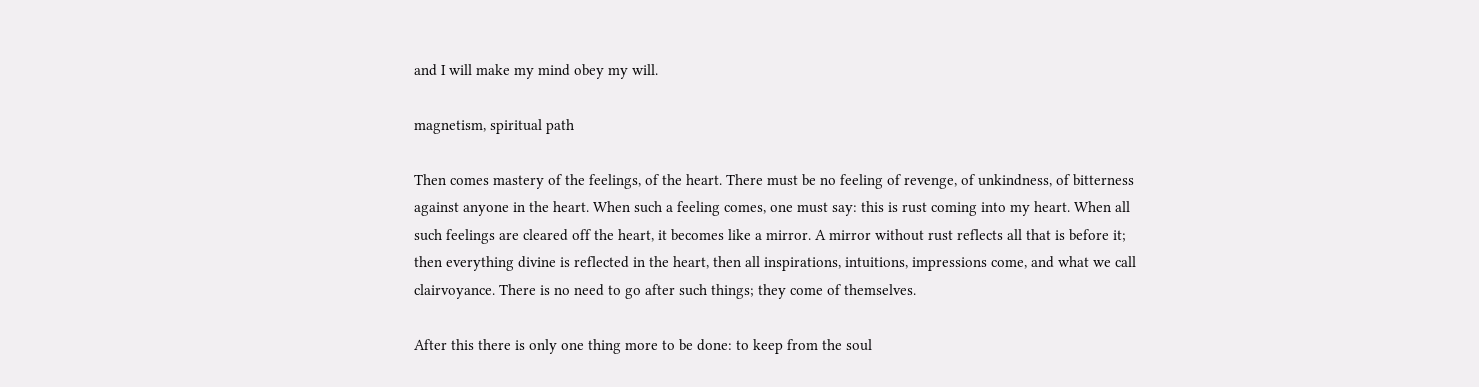and I will make my mind obey my will.

magnetism, spiritual path

Then comes mastery of the feelings, of the heart. There must be no feeling of revenge, of unkindness, of bitterness against anyone in the heart. When such a feeling comes, one must say: this is rust coming into my heart. When all such feelings are cleared off the heart, it becomes like a mirror. A mirror without rust reflects all that is before it; then everything divine is reflected in the heart, then all inspirations, intuitions, impressions come, and what we call clairvoyance. There is no need to go after such things; they come of themselves.

After this there is only one thing more to be done: to keep from the soul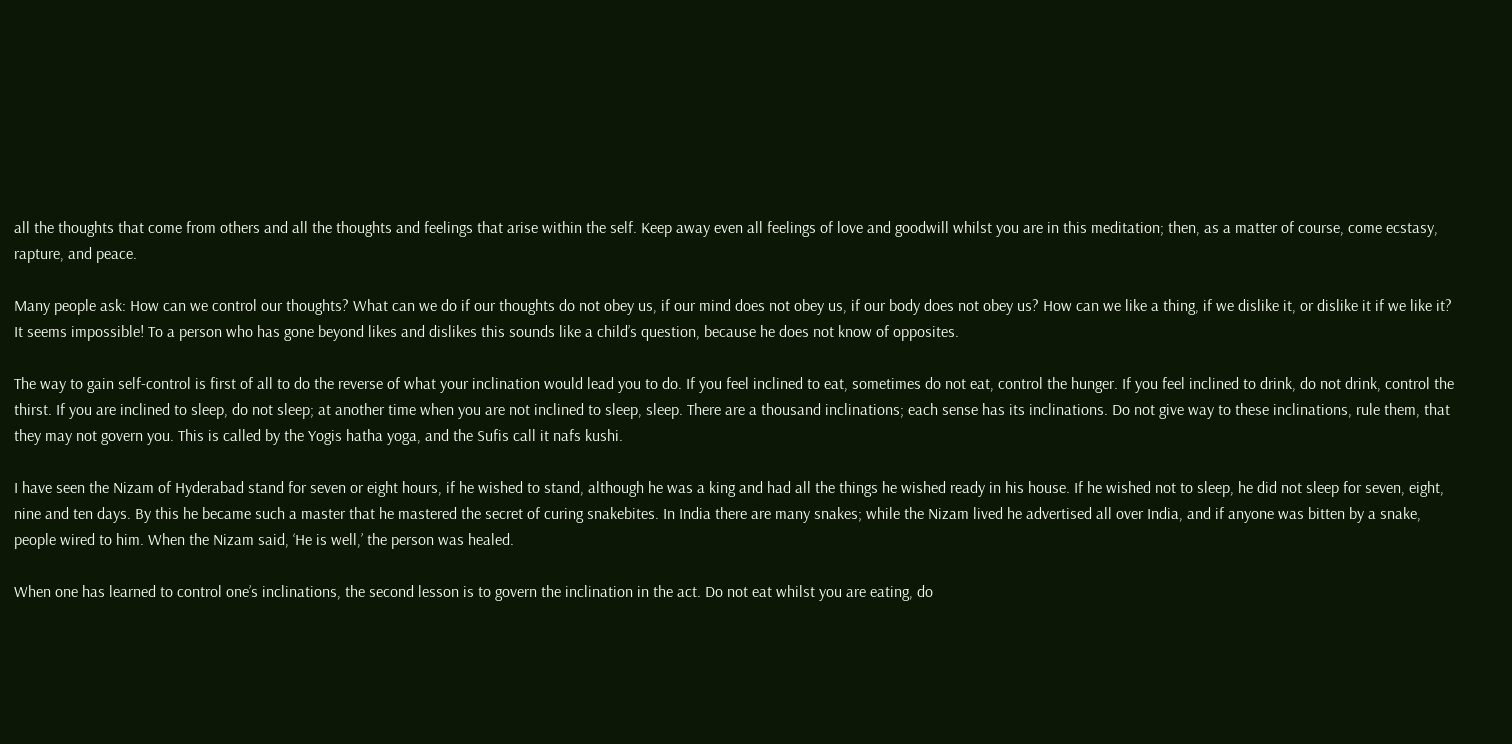all the thoughts that come from others and all the thoughts and feelings that arise within the self. Keep away even all feelings of love and goodwill whilst you are in this meditation; then, as a matter of course, come ecstasy, rapture, and peace.

Many people ask: How can we control our thoughts? What can we do if our thoughts do not obey us, if our mind does not obey us, if our body does not obey us? How can we like a thing, if we dislike it, or dislike it if we like it? It seems impossible! To a person who has gone beyond likes and dislikes this sounds like a child’s question, because he does not know of opposites.

The way to gain self-control is first of all to do the reverse of what your inclination would lead you to do. If you feel inclined to eat, sometimes do not eat, control the hunger. If you feel inclined to drink, do not drink, control the thirst. If you are inclined to sleep, do not sleep; at another time when you are not inclined to sleep, sleep. There are a thousand inclinations; each sense has its inclinations. Do not give way to these inclinations, rule them, that they may not govern you. This is called by the Yogis hatha yoga, and the Sufis call it nafs kushi.

I have seen the Nizam of Hyderabad stand for seven or eight hours, if he wished to stand, although he was a king and had all the things he wished ready in his house. If he wished not to sleep, he did not sleep for seven, eight, nine and ten days. By this he became such a master that he mastered the secret of curing snakebites. In India there are many snakes; while the Nizam lived he advertised all over India, and if anyone was bitten by a snake, people wired to him. When the Nizam said, ‘He is well,’ the person was healed.

When one has learned to control one’s inclinations, the second lesson is to govern the inclination in the act. Do not eat whilst you are eating, do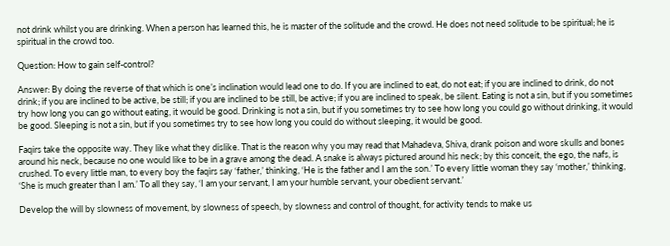not drink whilst you are drinking. When a person has learned this, he is master of the solitude and the crowd. He does not need solitude to be spiritual; he is spiritual in the crowd too.

Question: How to gain self-control?

Answer: By doing the reverse of that which is one’s inclination would lead one to do. If you are inclined to eat, do not eat; if you are inclined to drink, do not drink; if you are inclined to be active, be still; if you are inclined to be still, be active; if you are inclined to speak, be silent. Eating is not a sin, but if you sometimes try how long you can go without eating, it would be good. Drinking is not a sin, but if you sometimes try to see how long you could go without drinking, it would be good. Sleeping is not a sin, but if you sometimes try to see how long you could do without sleeping, it would be good.

Faqirs take the opposite way. They like what they dislike. That is the reason why you may read that Mahadeva, Shiva, drank poison and wore skulls and bones around his neck, because no one would like to be in a grave among the dead. A snake is always pictured around his neck; by this conceit, the ego, the nafs, is crushed. To every little man, to every boy the faqirs say ‘father,’ thinking, ‘He is the father and I am the son.’ To every little woman they say ‘mother,’ thinking, ‘She is much greater than I am.’ To all they say, ‘I am your servant, I am your humble servant, your obedient servant.’

Develop the will by slowness of movement, by slowness of speech, by slowness and control of thought, for activity tends to make us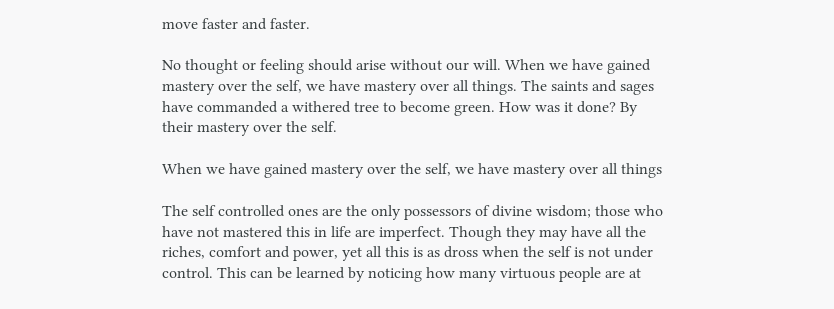move faster and faster.

No thought or feeling should arise without our will. When we have gained mastery over the self, we have mastery over all things. The saints and sages have commanded a withered tree to become green. How was it done? By their mastery over the self.

When we have gained mastery over the self, we have mastery over all things

The self controlled ones are the only possessors of divine wisdom; those who have not mastered this in life are imperfect. Though they may have all the riches, comfort and power, yet all this is as dross when the self is not under control. This can be learned by noticing how many virtuous people are at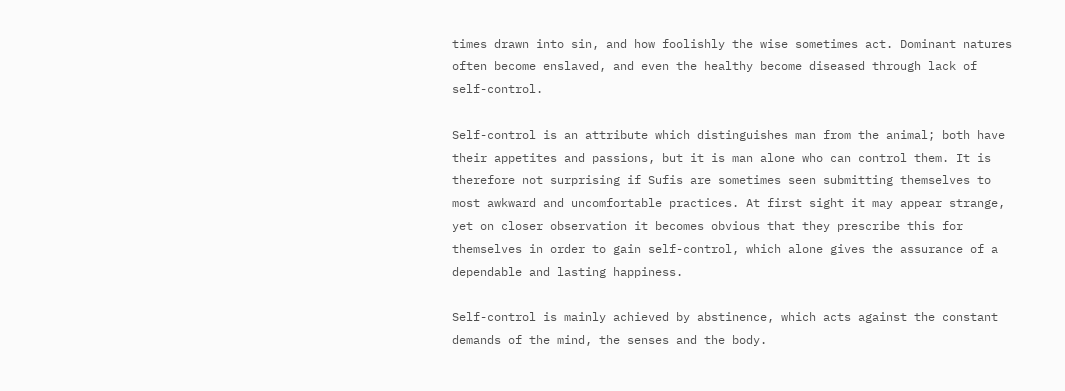times drawn into sin, and how foolishly the wise sometimes act. Dominant natures often become enslaved, and even the healthy become diseased through lack of self-control.

Self-control is an attribute which distinguishes man from the animal; both have their appetites and passions, but it is man alone who can control them. It is therefore not surprising if Sufis are sometimes seen submitting themselves to most awkward and uncomfortable practices. At first sight it may appear strange, yet on closer observation it becomes obvious that they prescribe this for themselves in order to gain self-control, which alone gives the assurance of a dependable and lasting happiness.

Self-control is mainly achieved by abstinence, which acts against the constant demands of the mind, the senses and the body.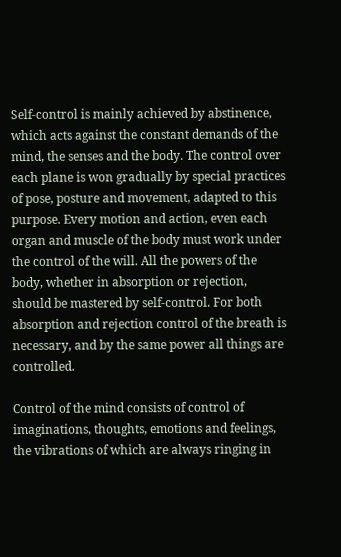Self-control is mainly achieved by abstinence, which acts against the constant demands of the mind, the senses and the body. The control over each plane is won gradually by special practices of pose, posture and movement, adapted to this purpose. Every motion and action, even each organ and muscle of the body must work under the control of the will. All the powers of the body, whether in absorption or rejection, should be mastered by self-control. For both absorption and rejection control of the breath is necessary, and by the same power all things are controlled.

Control of the mind consists of control of imaginations, thoughts, emotions and feelings, the vibrations of which are always ringing in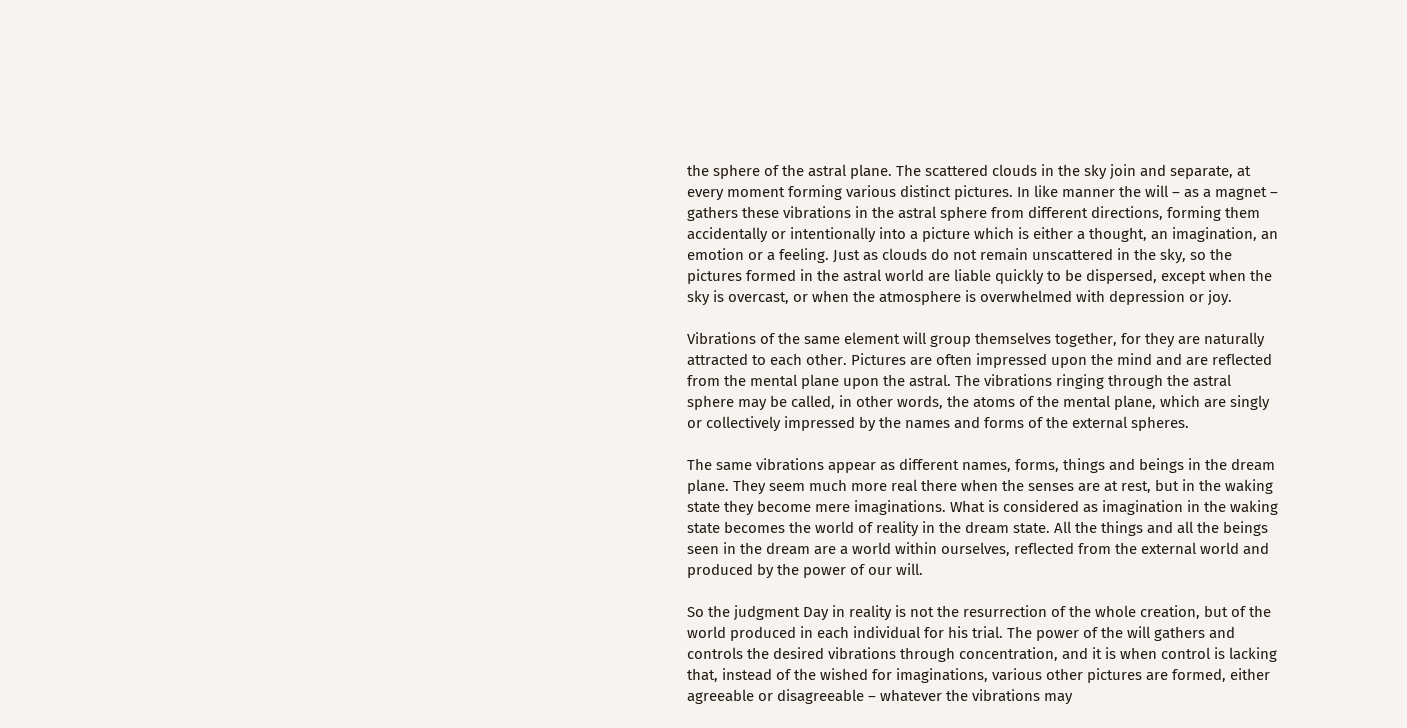the sphere of the astral plane. The scattered clouds in the sky join and separate, at every moment forming various distinct pictures. In like manner the will – as a magnet – gathers these vibrations in the astral sphere from different directions, forming them accidentally or intentionally into a picture which is either a thought, an imagination, an emotion or a feeling. Just as clouds do not remain unscattered in the sky, so the pictures formed in the astral world are liable quickly to be dispersed, except when the sky is overcast, or when the atmosphere is overwhelmed with depression or joy.

Vibrations of the same element will group themselves together, for they are naturally attracted to each other. Pictures are often impressed upon the mind and are reflected from the mental plane upon the astral. The vibrations ringing through the astral sphere may be called, in other words, the atoms of the mental plane, which are singly or collectively impressed by the names and forms of the external spheres.

The same vibrations appear as different names, forms, things and beings in the dream plane. They seem much more real there when the senses are at rest, but in the waking state they become mere imaginations. What is considered as imagination in the waking state becomes the world of reality in the dream state. All the things and all the beings seen in the dream are a world within ourselves, reflected from the external world and produced by the power of our will.

So the judgment Day in reality is not the resurrection of the whole creation, but of the world produced in each individual for his trial. The power of the will gathers and controls the desired vibrations through concentration, and it is when control is lacking that, instead of the wished for imaginations, various other pictures are formed, either agreeable or disagreeable – whatever the vibrations may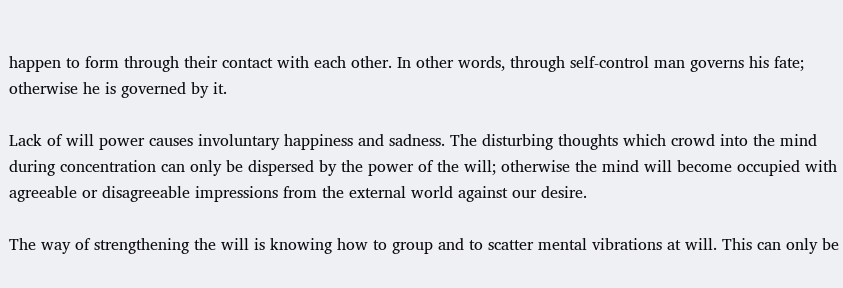happen to form through their contact with each other. In other words, through self-control man governs his fate; otherwise he is governed by it.

Lack of will power causes involuntary happiness and sadness. The disturbing thoughts which crowd into the mind during concentration can only be dispersed by the power of the will; otherwise the mind will become occupied with agreeable or disagreeable impressions from the external world against our desire.

The way of strengthening the will is knowing how to group and to scatter mental vibrations at will. This can only be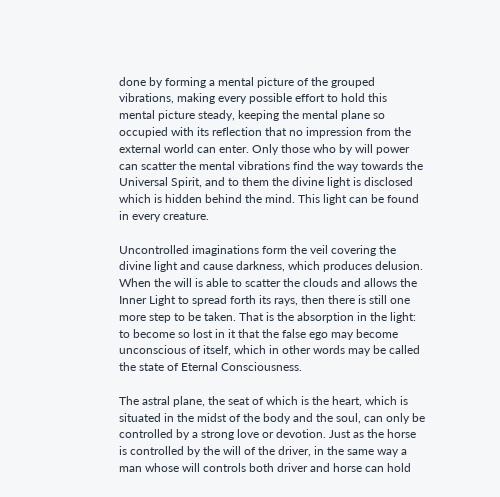done by forming a mental picture of the grouped vibrations, making every possible effort to hold this mental picture steady, keeping the mental plane so occupied with its reflection that no impression from the external world can enter. Only those who by will power can scatter the mental vibrations find the way towards the Universal Spirit, and to them the divine light is disclosed which is hidden behind the mind. This light can be found in every creature.

Uncontrolled imaginations form the veil covering the divine light and cause darkness, which produces delusion. When the will is able to scatter the clouds and allows the Inner Light to spread forth its rays, then there is still one more step to be taken. That is the absorption in the light: to become so lost in it that the false ego may become unconscious of itself, which in other words may be called the state of Eternal Consciousness.

The astral plane, the seat of which is the heart, which is situated in the midst of the body and the soul, can only be controlled by a strong love or devotion. Just as the horse is controlled by the will of the driver, in the same way a man whose will controls both driver and horse can hold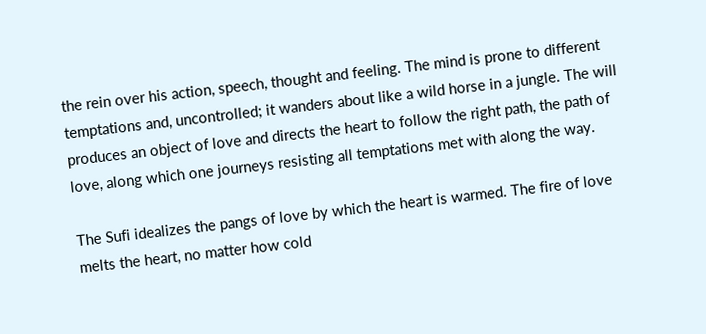the rein over his action, speech, thought and feeling. The mind is prone to different temptations and, uncontrolled; it wanders about like a wild horse in a jungle. The will produces an object of love and directs the heart to follow the right path, the path of love, along which one journeys resisting all temptations met with along the way.

The Sufi idealizes the pangs of love by which the heart is warmed. The fire of love melts the heart, no matter how cold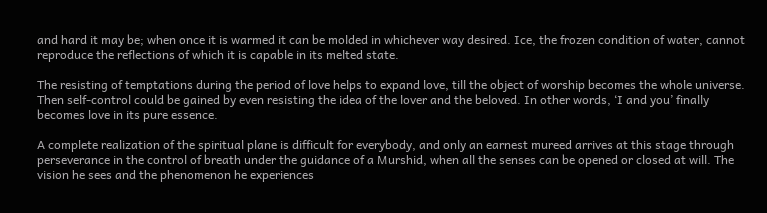and hard it may be; when once it is warmed it can be molded in whichever way desired. Ice, the frozen condition of water, cannot reproduce the reflections of which it is capable in its melted state.

The resisting of temptations during the period of love helps to expand love, till the object of worship becomes the whole universe. Then self-control could be gained by even resisting the idea of the lover and the beloved. In other words, ‘I and you’ finally becomes love in its pure essence.

A complete realization of the spiritual plane is difficult for everybody, and only an earnest mureed arrives at this stage through perseverance in the control of breath under the guidance of a Murshid, when all the senses can be opened or closed at will. The vision he sees and the phenomenon he experiences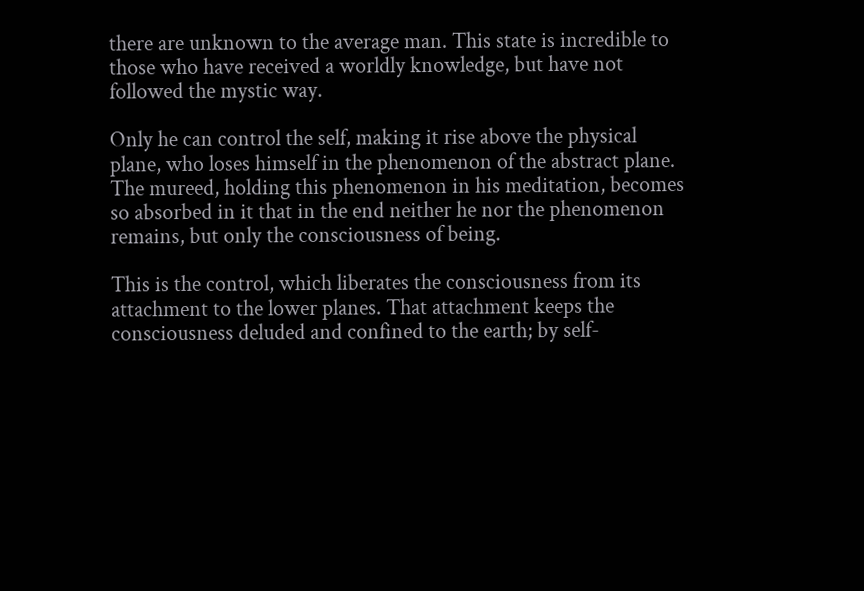there are unknown to the average man. This state is incredible to those who have received a worldly knowledge, but have not followed the mystic way.

Only he can control the self, making it rise above the physical plane, who loses himself in the phenomenon of the abstract plane. The mureed, holding this phenomenon in his meditation, becomes so absorbed in it that in the end neither he nor the phenomenon remains, but only the consciousness of being.

This is the control, which liberates the consciousness from its attachment to the lower planes. That attachment keeps the consciousness deluded and confined to the earth; by self-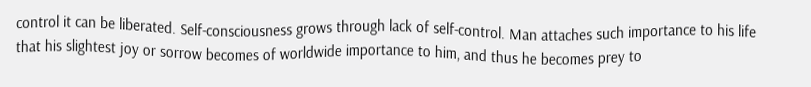control it can be liberated. Self-consciousness grows through lack of self-control. Man attaches such importance to his life that his slightest joy or sorrow becomes of worldwide importance to him, and thus he becomes prey to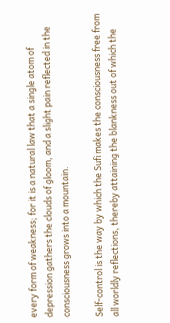every form of weakness; for it is a natural law that a single atom of depression gathers the clouds of gloom, and a slight pain reflected in the consciousness grows into a mountain.

Self-control is the way by which the Sufi makes the consciousness free from all worldly reflections, thereby attaining the blankness out of which the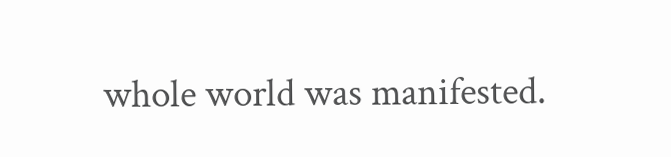whole world was manifested.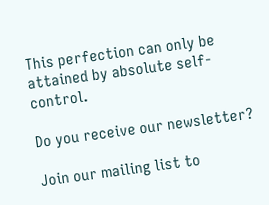This perfection can only be attained by absolute self-control.

Do you receive our newsletter?

Join our mailing list to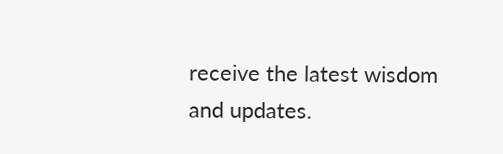receive the latest wisdom and updates.